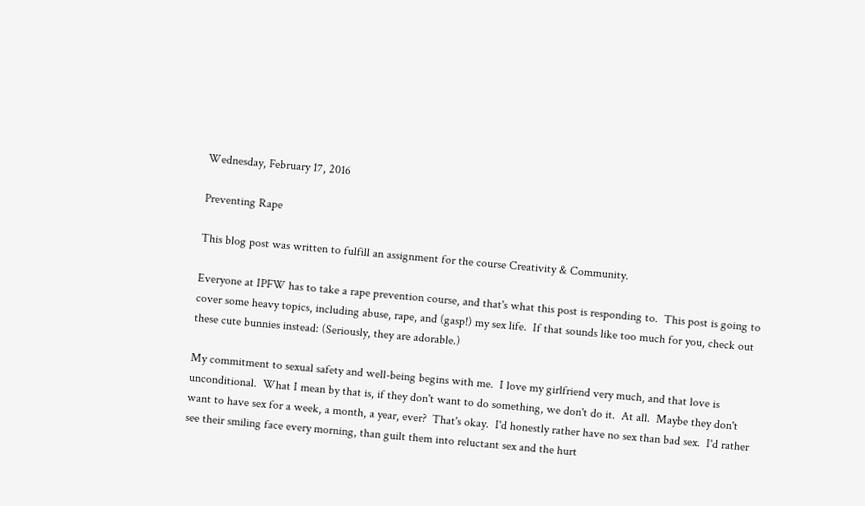Wednesday, February 17, 2016

Preventing Rape

This blog post was written to fulfill an assignment for the course Creativity & Community.

Everyone at IPFW has to take a rape prevention course, and that's what this post is responding to.  This post is going to cover some heavy topics, including abuse, rape, and (gasp!) my sex life.  If that sounds like too much for you, check out these cute bunnies instead: (Seriously, they are adorable.)

My commitment to sexual safety and well-being begins with me.  I love my girlfriend very much, and that love is unconditional.  What I mean by that is, if they don't want to do something, we don't do it.  At all.  Maybe they don't want to have sex for a week, a month, a year, ever?  That's okay.  I'd honestly rather have no sex than bad sex.  I'd rather see their smiling face every morning, than guilt them into reluctant sex and the hurt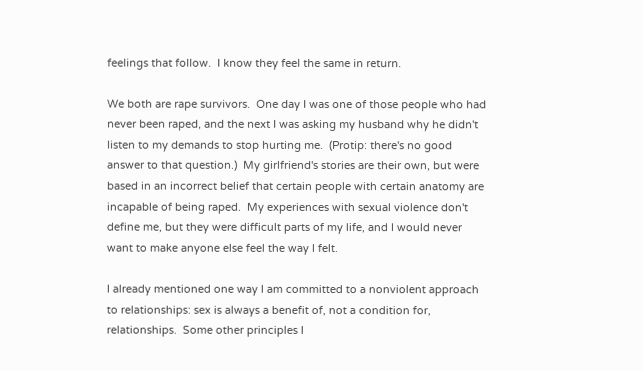feelings that follow.  I know they feel the same in return.

We both are rape survivors.  One day I was one of those people who had never been raped, and the next I was asking my husband why he didn't listen to my demands to stop hurting me.  (Protip: there's no good answer to that question.)  My girlfriend's stories are their own, but were based in an incorrect belief that certain people with certain anatomy are incapable of being raped.  My experiences with sexual violence don't define me, but they were difficult parts of my life, and I would never want to make anyone else feel the way I felt.

I already mentioned one way I am committed to a nonviolent approach to relationships: sex is always a benefit of, not a condition for, relationships.  Some other principles I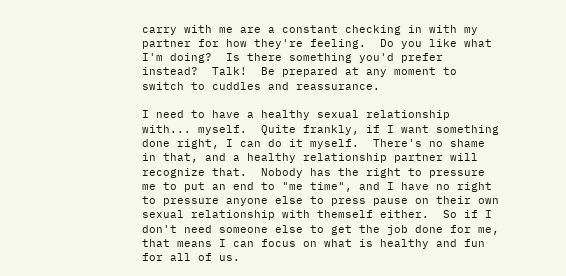carry with me are a constant checking in with my partner for how they're feeling.  Do you like what I'm doing?  Is there something you'd prefer instead?  Talk!  Be prepared at any moment to switch to cuddles and reassurance.

I need to have a healthy sexual relationship with... myself.  Quite frankly, if I want something done right, I can do it myself.  There's no shame in that, and a healthy relationship partner will recognize that.  Nobody has the right to pressure me to put an end to "me time", and I have no right to pressure anyone else to press pause on their own sexual relationship with themself either.  So if I don't need someone else to get the job done for me, that means I can focus on what is healthy and fun for all of us.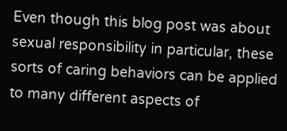Even though this blog post was about sexual responsibility in particular, these sorts of caring behaviors can be applied to many different aspects of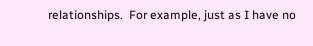relationships.  For example, just as I have no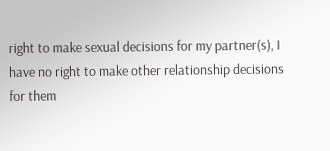right to make sexual decisions for my partner(s), I have no right to make other relationship decisions for them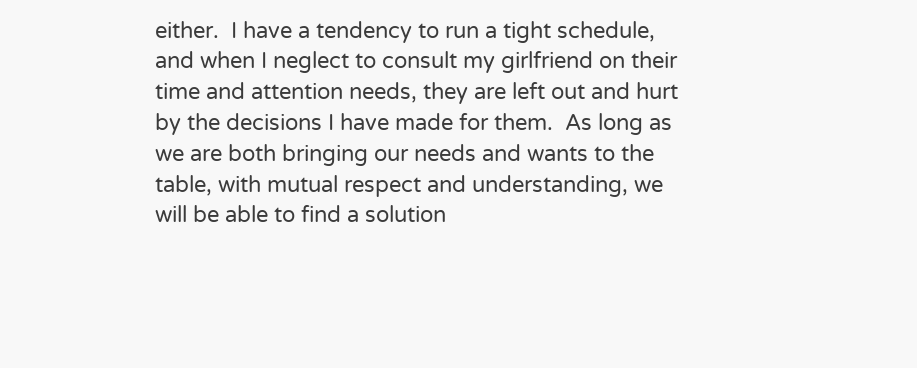either.  I have a tendency to run a tight schedule, and when I neglect to consult my girlfriend on their time and attention needs, they are left out and hurt by the decisions I have made for them.  As long as we are both bringing our needs and wants to the table, with mutual respect and understanding, we will be able to find a solution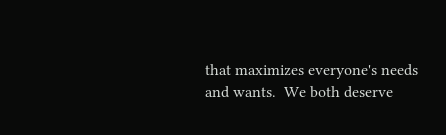that maximizes everyone's needs and wants.  We both deserve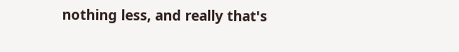nothing less, and really that's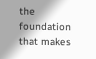the foundation that makes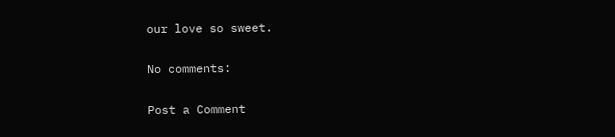our love so sweet.

No comments:

Post a Comment